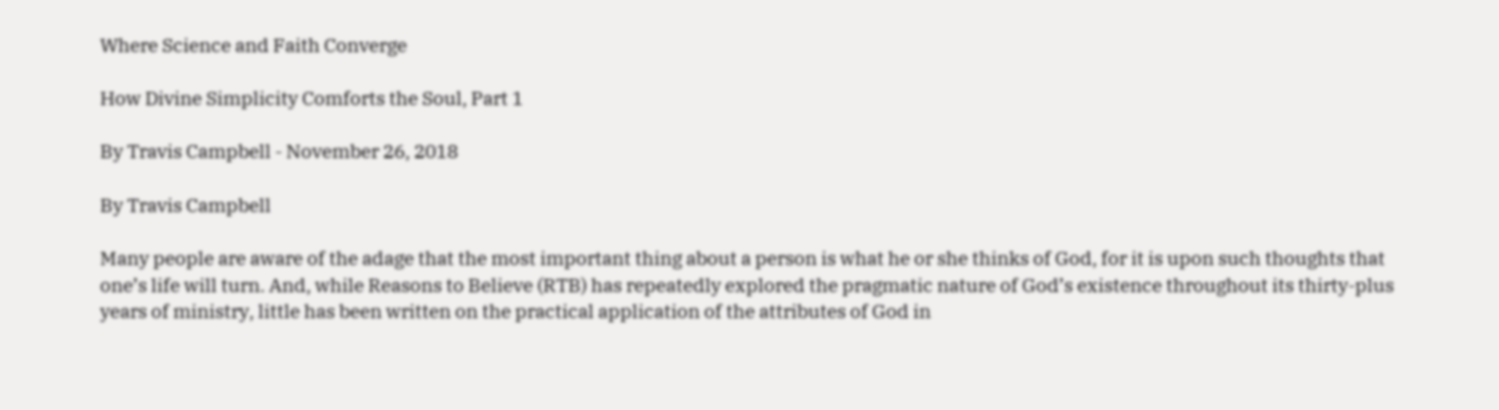Where Science and Faith Converge

How Divine Simplicity Comforts the Soul, Part 1

By Travis Campbell - November 26, 2018

By Travis Campbell

Many people are aware of the adage that the most important thing about a person is what he or she thinks of God, for it is upon such thoughts that one’s life will turn. And, while Reasons to Believe (RTB) has repeatedly explored the pragmatic nature of God’s existence throughout its thirty-plus years of ministry, little has been written on the practical application of the attributes of God in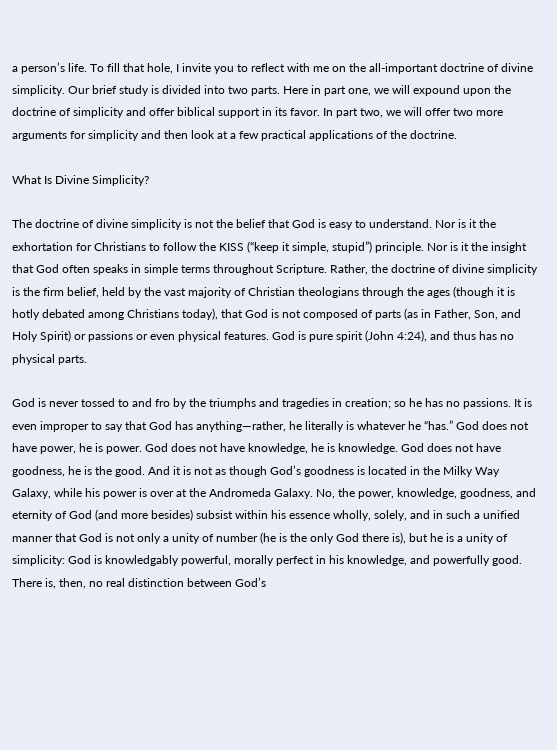a person’s life. To fill that hole, I invite you to reflect with me on the all-important doctrine of divine simplicity. Our brief study is divided into two parts. Here in part one, we will expound upon the doctrine of simplicity and offer biblical support in its favor. In part two, we will offer two more arguments for simplicity and then look at a few practical applications of the doctrine.

What Is Divine Simplicity?

The doctrine of divine simplicity is not the belief that God is easy to understand. Nor is it the exhortation for Christians to follow the KISS (“keep it simple, stupid”) principle. Nor is it the insight that God often speaks in simple terms throughout Scripture. Rather, the doctrine of divine simplicity is the firm belief, held by the vast majority of Christian theologians through the ages (though it is hotly debated among Christians today), that God is not composed of parts (as in Father, Son, and Holy Spirit) or passions or even physical features. God is pure spirit (John 4:24), and thus has no physical parts.

God is never tossed to and fro by the triumphs and tragedies in creation; so he has no passions. It is even improper to say that God has anything—rather, he literally is whatever he “has.” God does not have power, he is power. God does not have knowledge, he is knowledge. God does not have goodness, he is the good. And it is not as though God’s goodness is located in the Milky Way Galaxy, while his power is over at the Andromeda Galaxy. No, the power, knowledge, goodness, and eternity of God (and more besides) subsist within his essence wholly, solely, and in such a unified manner that God is not only a unity of number (he is the only God there is), but he is a unity of simplicity: God is knowledgably powerful, morally perfect in his knowledge, and powerfully good. There is, then, no real distinction between God’s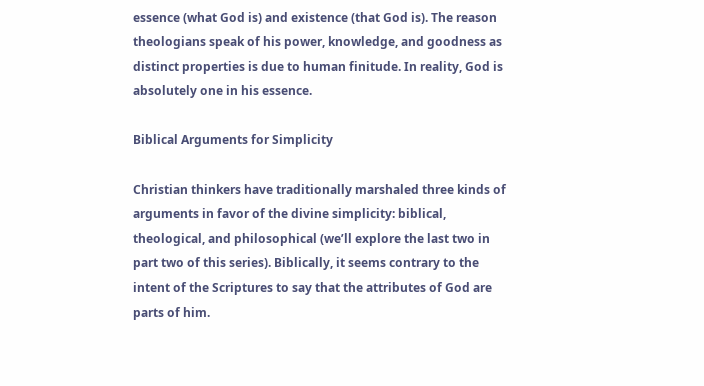essence (what God is) and existence (that God is). The reason theologians speak of his power, knowledge, and goodness as distinct properties is due to human finitude. In reality, God is absolutely one in his essence.

Biblical Arguments for Simplicity

Christian thinkers have traditionally marshaled three kinds of arguments in favor of the divine simplicity: biblical, theological, and philosophical (we’ll explore the last two in part two of this series). Biblically, it seems contrary to the intent of the Scriptures to say that the attributes of God are parts of him.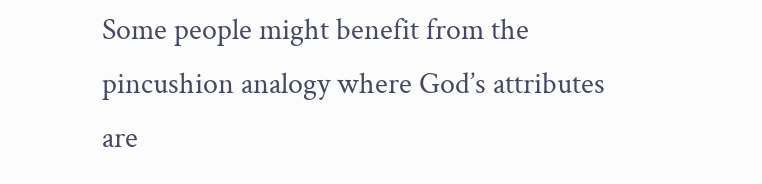Some people might benefit from the pincushion analogy where God’s attributes are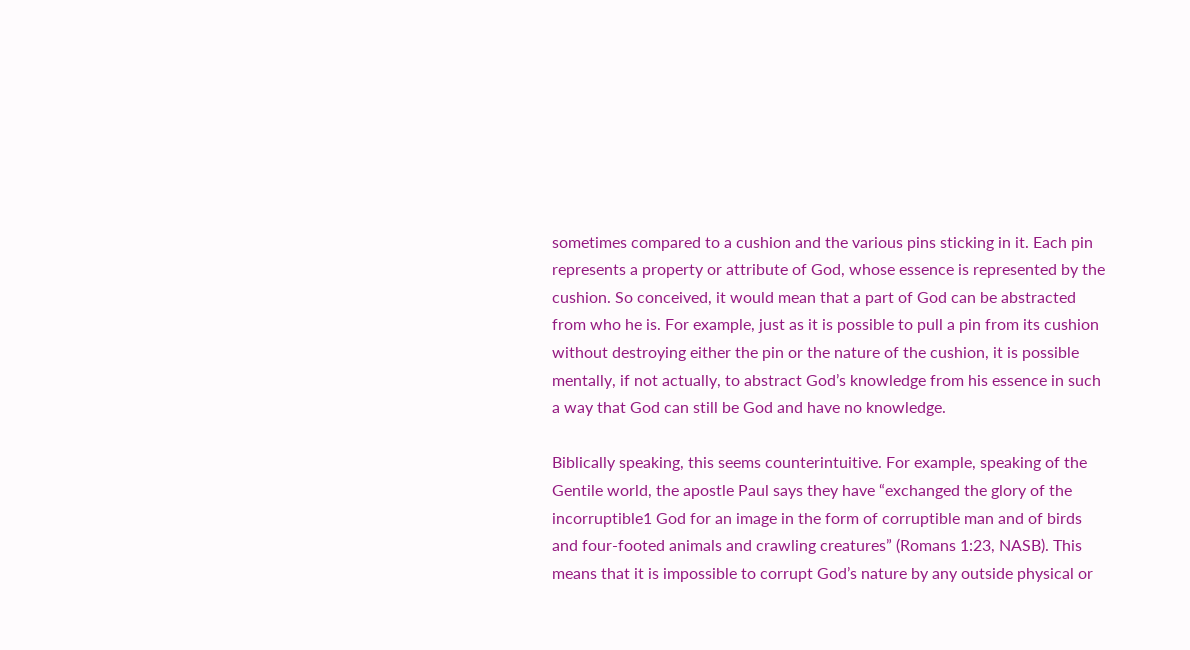sometimes compared to a cushion and the various pins sticking in it. Each pin represents a property or attribute of God, whose essence is represented by the cushion. So conceived, it would mean that a part of God can be abstracted from who he is. For example, just as it is possible to pull a pin from its cushion without destroying either the pin or the nature of the cushion, it is possible mentally, if not actually, to abstract God’s knowledge from his essence in such a way that God can still be God and have no knowledge.

Biblically speaking, this seems counterintuitive. For example, speaking of the Gentile world, the apostle Paul says they have “exchanged the glory of the incorruptible1 God for an image in the form of corruptible man and of birds and four-footed animals and crawling creatures” (Romans 1:23, NASB). This means that it is impossible to corrupt God’s nature by any outside physical or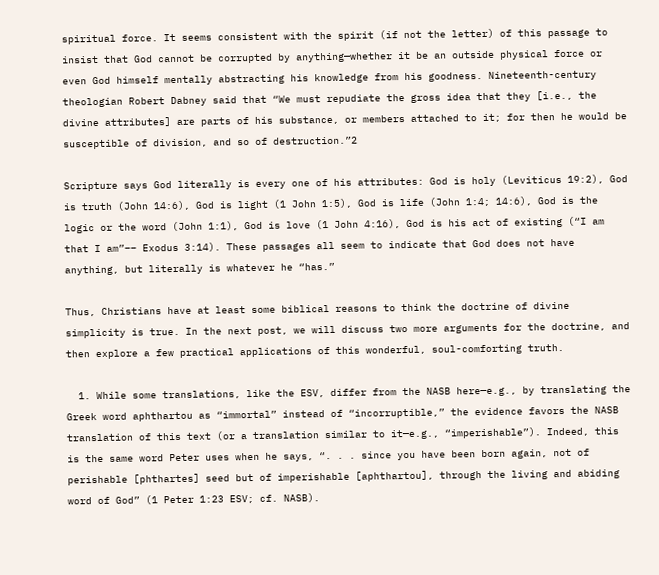spiritual force. It seems consistent with the spirit (if not the letter) of this passage to insist that God cannot be corrupted by anything—whether it be an outside physical force or even God himself mentally abstracting his knowledge from his goodness. Nineteenth-century theologian Robert Dabney said that “We must repudiate the gross idea that they [i.e., the divine attributes] are parts of his substance, or members attached to it; for then he would be susceptible of division, and so of destruction.”2

Scripture says God literally is every one of his attributes: God is holy (Leviticus 19:2), God is truth (John 14:6), God is light (1 John 1:5), God is life (John 1:4; 14:6), God is the logic or the word (John 1:1), God is love (1 John 4:16), God is his act of existing (“I am that I am”–– Exodus 3:14). These passages all seem to indicate that God does not have anything, but literally is whatever he “has.”

Thus, Christians have at least some biblical reasons to think the doctrine of divine simplicity is true. In the next post, we will discuss two more arguments for the doctrine, and then explore a few practical applications of this wonderful, soul-comforting truth.

  1. While some translations, like the ESV, differ from the NASB here—e.g., by translating the Greek word aphthartou as “immortal” instead of “incorruptible,” the evidence favors the NASB translation of this text (or a translation similar to it—e.g., “imperishable”). Indeed, this is the same word Peter uses when he says, “. . . since you have been born again, not of perishable [phthartes] seed but of imperishable [aphthartou], through the living and abiding word of God” (1 Peter 1:23 ESV; cf. NASB).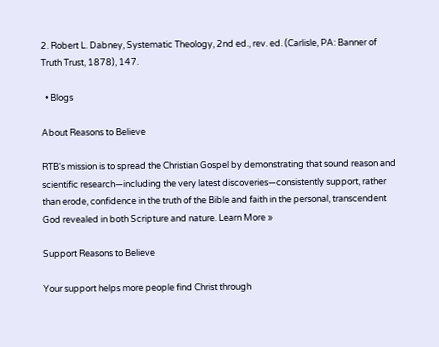2. Robert L. Dabney, Systematic Theology, 2nd ed., rev. ed. (Carlisle, PA: Banner of Truth Trust, 1878), 147.

  • Blogs

About Reasons to Believe

RTB's mission is to spread the Christian Gospel by demonstrating that sound reason and scientific research—including the very latest discoveries—consistently support, rather than erode, confidence in the truth of the Bible and faith in the personal, transcendent God revealed in both Scripture and nature. Learn More »

Support Reasons to Believe

Your support helps more people find Christ through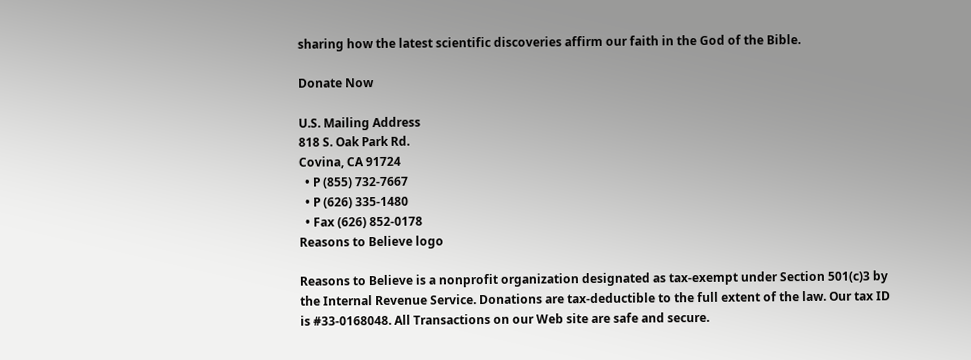sharing how the latest scientific discoveries affirm our faith in the God of the Bible.

Donate Now

U.S. Mailing Address
818 S. Oak Park Rd.
Covina, CA 91724
  • P (855) 732-7667
  • P (626) 335-1480
  • Fax (626) 852-0178
Reasons to Believe logo

Reasons to Believe is a nonprofit organization designated as tax-exempt under Section 501(c)3 by the Internal Revenue Service. Donations are tax-deductible to the full extent of the law. Our tax ID is #33-0168048. All Transactions on our Web site are safe and secure.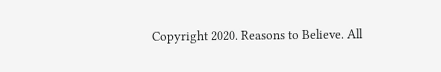Copyright 2020. Reasons to Believe. All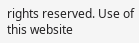rights reserved. Use of this website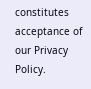constitutes acceptance of our Privacy Policy.